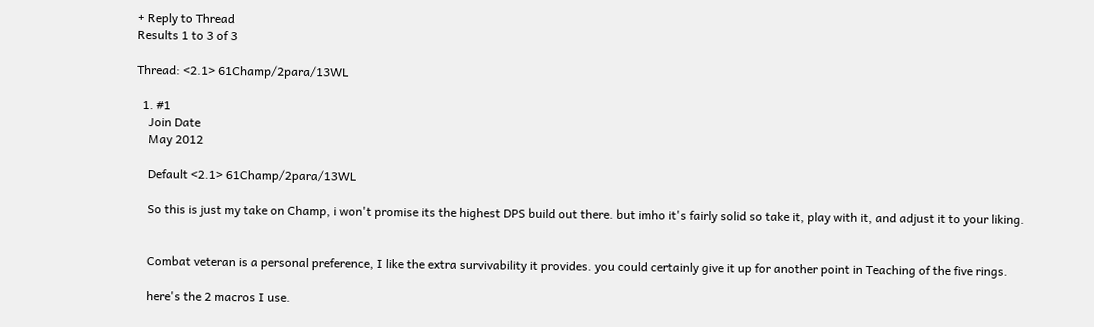+ Reply to Thread
Results 1 to 3 of 3

Thread: <2.1> 61Champ/2para/13WL

  1. #1
    Join Date
    May 2012

    Default <2.1> 61Champ/2para/13WL

    So this is just my take on Champ, i won't promise its the highest DPS build out there. but imho it's fairly solid so take it, play with it, and adjust it to your liking.


    Combat veteran is a personal preference, I like the extra survivability it provides. you could certainly give it up for another point in Teaching of the five rings.

    here's the 2 macros I use.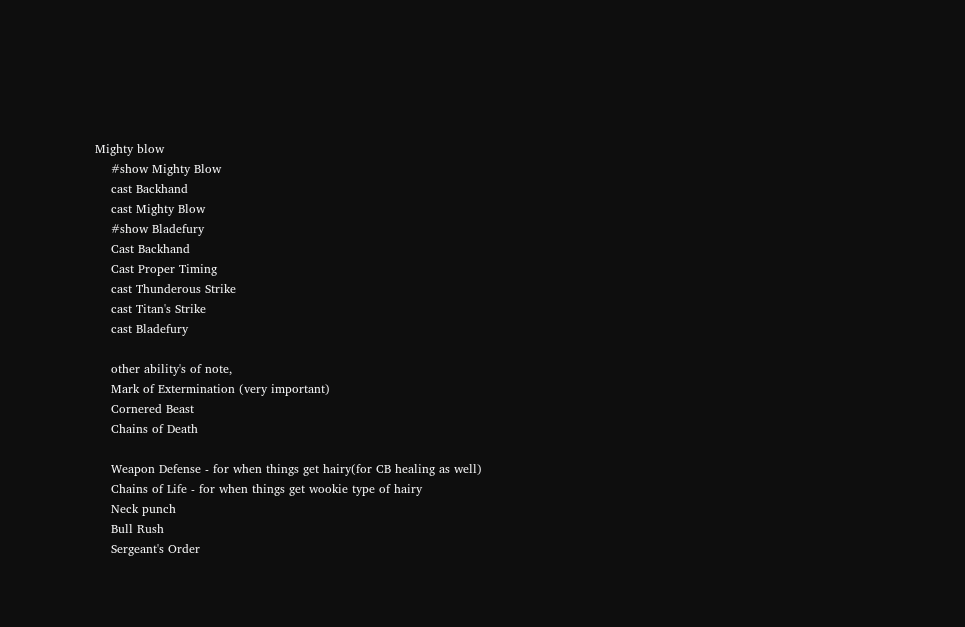Mighty blow
    #show Mighty Blow
    cast Backhand
    cast Mighty Blow
    #show Bladefury
    Cast Backhand
    Cast Proper Timing
    cast Thunderous Strike
    cast Titan's Strike
    cast Bladefury

    other ability's of note,
    Mark of Extermination (very important)
    Cornered Beast
    Chains of Death

    Weapon Defense - for when things get hairy(for CB healing as well)
    Chains of Life - for when things get wookie type of hairy
    Neck punch
    Bull Rush
    Sergeant's Order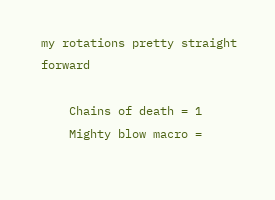my rotations pretty straight forward

    Chains of death = 1
    Mighty blow macro =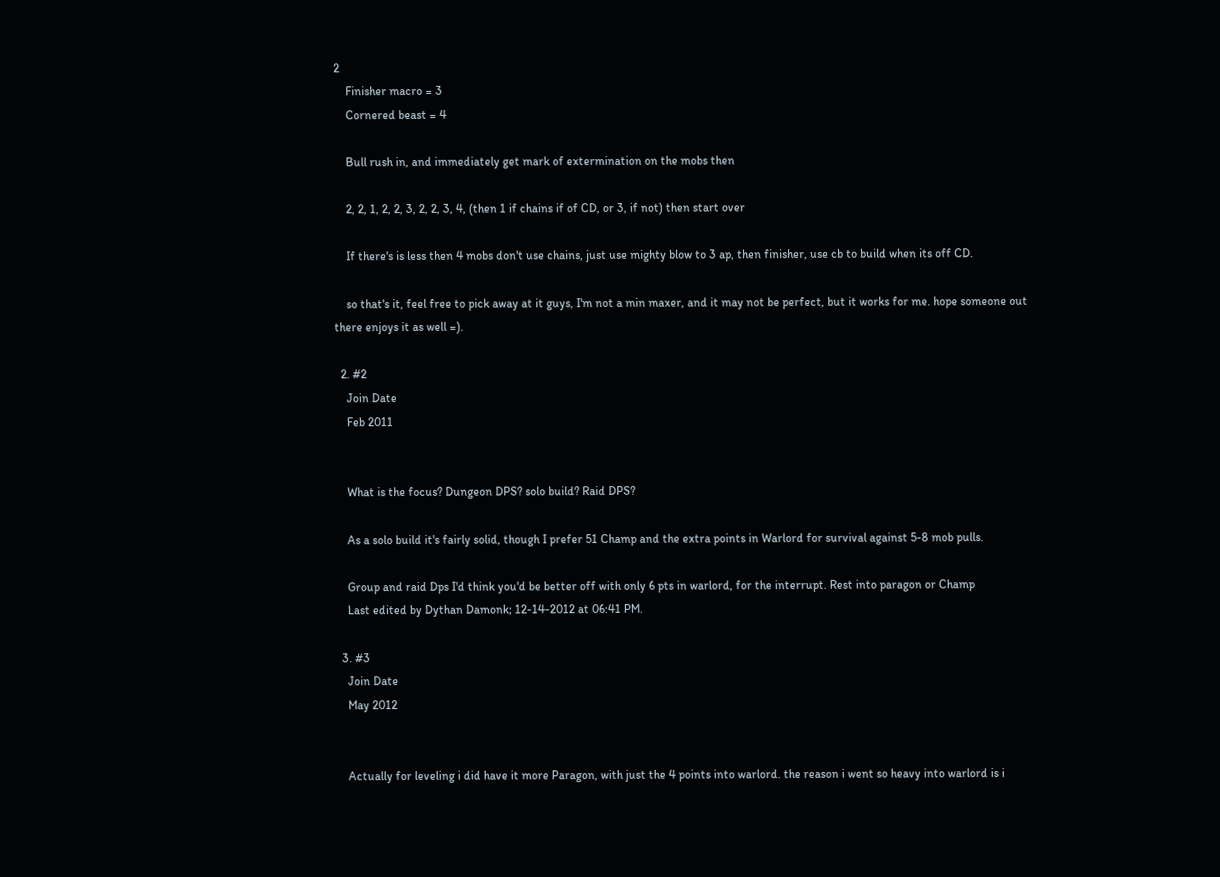2
    Finisher macro = 3
    Cornered beast = 4

    Bull rush in, and immediately get mark of extermination on the mobs then

    2, 2, 1, 2, 2, 3, 2, 2, 3, 4, (then 1 if chains if of CD, or 3, if not) then start over

    If there's is less then 4 mobs don't use chains, just use mighty blow to 3 ap, then finisher, use cb to build when its off CD.

    so that's it, feel free to pick away at it guys, I'm not a min maxer, and it may not be perfect, but it works for me. hope someone out there enjoys it as well =).

  2. #2
    Join Date
    Feb 2011


    What is the focus? Dungeon DPS? solo build? Raid DPS?

    As a solo build it's fairly solid, though I prefer 51 Champ and the extra points in Warlord for survival against 5-8 mob pulls.

    Group and raid Dps I'd think you'd be better off with only 6 pts in warlord, for the interrupt. Rest into paragon or Champ
    Last edited by Dythan Damonk; 12-14-2012 at 06:41 PM.

  3. #3
    Join Date
    May 2012


    Actually for leveling i did have it more Paragon, with just the 4 points into warlord. the reason i went so heavy into warlord is i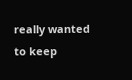really wanted to keep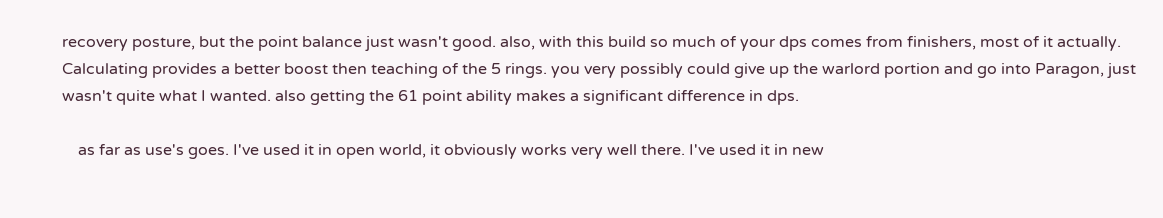recovery posture, but the point balance just wasn't good. also, with this build so much of your dps comes from finishers, most of it actually. Calculating provides a better boost then teaching of the 5 rings. you very possibly could give up the warlord portion and go into Paragon, just wasn't quite what I wanted. also getting the 61 point ability makes a significant difference in dps.

    as far as use's goes. I've used it in open world, it obviously works very well there. I've used it in new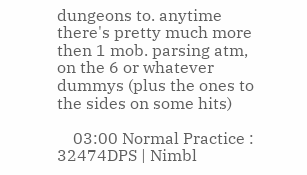dungeons to. anytime there's pretty much more then 1 mob. parsing atm, on the 6 or whatever dummys (plus the ones to the sides on some hits)

    03:00 Normal Practice : 32474DPS | Nimbl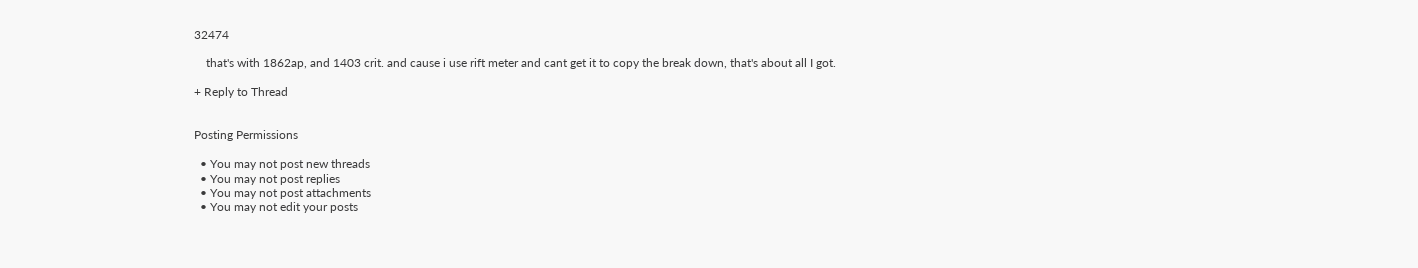32474

    that's with 1862ap, and 1403 crit. and cause i use rift meter and cant get it to copy the break down, that's about all I got.

+ Reply to Thread


Posting Permissions

  • You may not post new threads
  • You may not post replies
  • You may not post attachments
  • You may not edit your posts